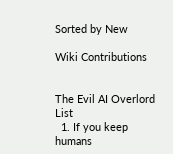Sorted by New

Wiki Contributions


The Evil AI Overlord List
  1. If you keep humans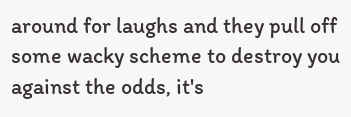around for laughs and they pull off some wacky scheme to destroy you against the odds, it's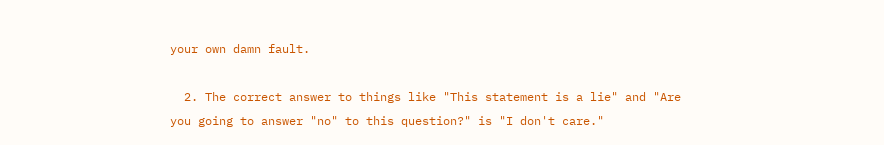your own damn fault.

  2. The correct answer to things like "This statement is a lie" and "Are you going to answer "no" to this question?" is "I don't care."